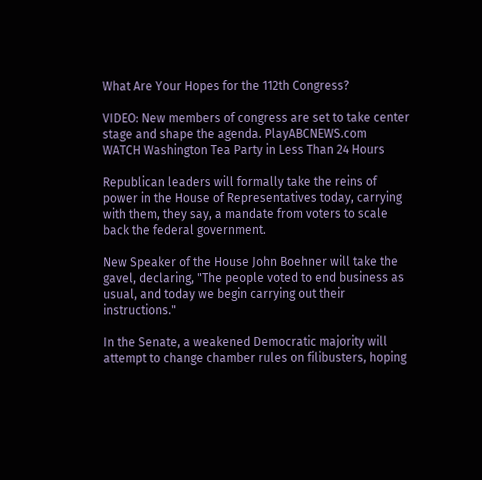What Are Your Hopes for the 112th Congress?

VIDEO: New members of congress are set to take center stage and shape the agenda. PlayABCNEWS.com
WATCH Washington Tea Party in Less Than 24 Hours

Republican leaders will formally take the reins of power in the House of Representatives today, carrying with them, they say, a mandate from voters to scale back the federal government.

New Speaker of the House John Boehner will take the gavel, declaring, "The people voted to end business as usual, and today we begin carrying out their instructions."

In the Senate, a weakened Democratic majority will attempt to change chamber rules on filibusters, hoping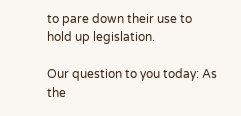to pare down their use to hold up legislation.

Our question to you today: As the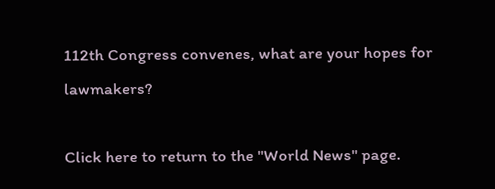112th Congress convenes, what are your hopes for lawmakers?

Click here to return to the "World News" page.